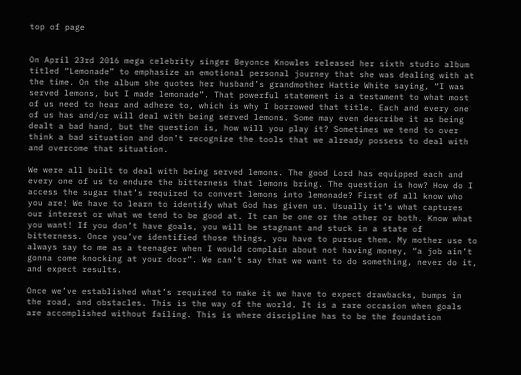top of page


On April 23rd 2016 mega celebrity singer Beyonce Knowles released her sixth studio album titled “Lemonade” to emphasize an emotional personal journey that she was dealing with at the time. On the album she quotes her husband’s grandmother Hattie White saying, “I was served lemons, but I made lemonade”. That powerful statement is a testament to what most of us need to hear and adhere to, which is why I borrowed that title. Each and every one of us has and/or will deal with being served lemons. Some may even describe it as being dealt a bad hand, but the question is, how will you play it? Sometimes we tend to over think a bad situation and don’t recognize the tools that we already possess to deal with and overcome that situation.

We were all built to deal with being served lemons. The good Lord has equipped each and every one of us to endure the bitterness that lemons bring. The question is how? How do I access the sugar that’s required to convert lemons into lemonade? First of all know who you are! We have to learn to identify what God has given us. Usually it’s what captures our interest or what we tend to be good at. It can be one or the other or both. Know what you want! If you don’t have goals, you will be stagnant and stuck in a state of bitterness. Once you’ve identified those things, you have to pursue them. My mother use to always say to me as a teenager when I would complain about not having money, “a job ain’t gonna come knocking at your door”. We can’t say that we want to do something, never do it, and expect results.

Once we’ve established what’s required to make it we have to expect drawbacks, bumps in the road, and obstacles. This is the way of the world. It is a rare occasion when goals are accomplished without failing. This is where discipline has to be the foundation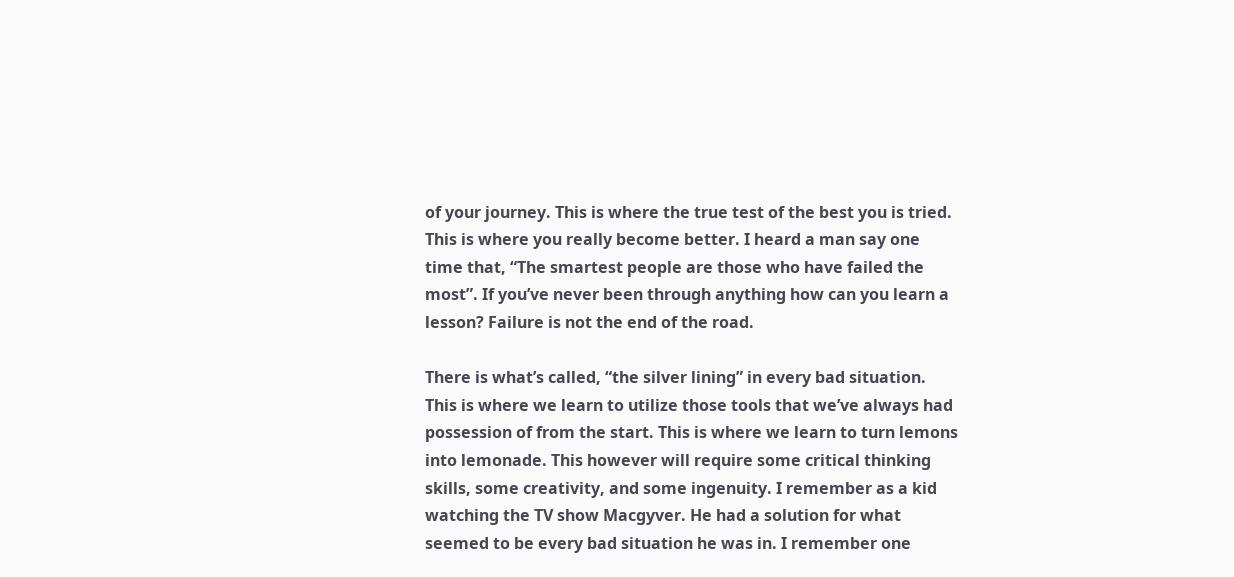of your journey. This is where the true test of the best you is tried. This is where you really become better. I heard a man say one time that, “The smartest people are those who have failed the most”. If you’ve never been through anything how can you learn a lesson? Failure is not the end of the road.

There is what’s called, “the silver lining” in every bad situation. This is where we learn to utilize those tools that we’ve always had possession of from the start. This is where we learn to turn lemons into lemonade. This however will require some critical thinking skills, some creativity, and some ingenuity. I remember as a kid watching the TV show Macgyver. He had a solution for what seemed to be every bad situation he was in. I remember one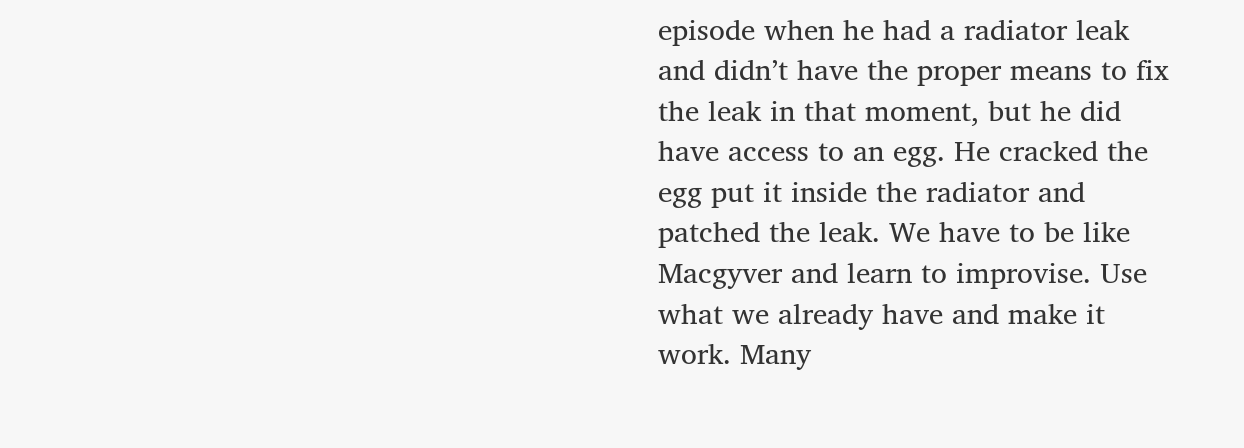episode when he had a radiator leak and didn’t have the proper means to fix the leak in that moment, but he did have access to an egg. He cracked the egg put it inside the radiator and patched the leak. We have to be like Macgyver and learn to improvise. Use what we already have and make it work. Many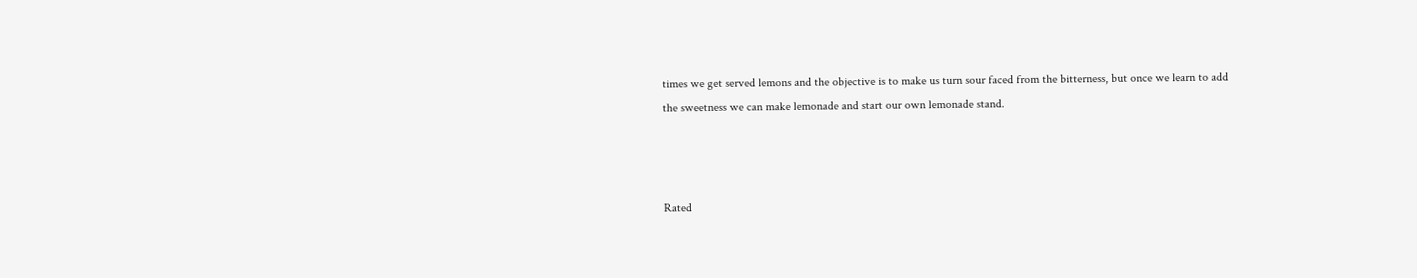times we get served lemons and the objective is to make us turn sour faced from the bitterness, but once we learn to add the sweetness we can make lemonade and start our own lemonade stand.



Rated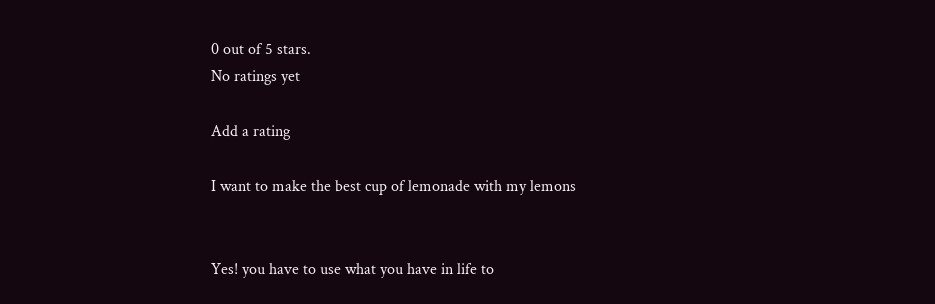0 out of 5 stars.
No ratings yet

Add a rating

I want to make the best cup of lemonade with my lemons


Yes! you have to use what you have in life to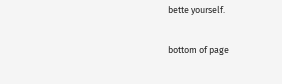bette yourself.

bottom of page